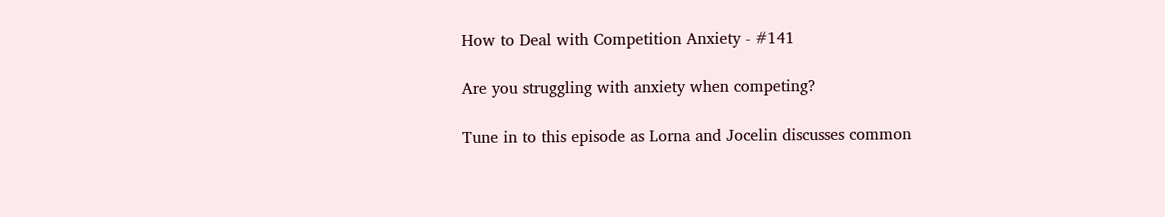How to Deal with Competition Anxiety - #141

Are you struggling with anxiety when competing?

Tune in to this episode as Lorna and Jocelin discusses common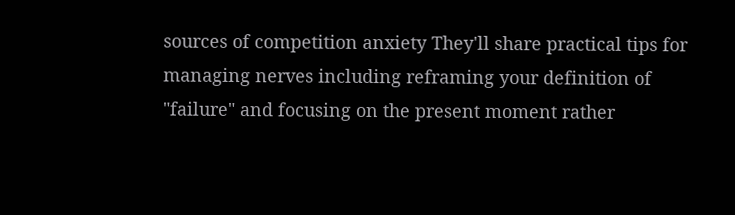sources of competition anxiety They'll share practical tips for managing nerves including reframing your definition of "failure" and focusing on the present moment rather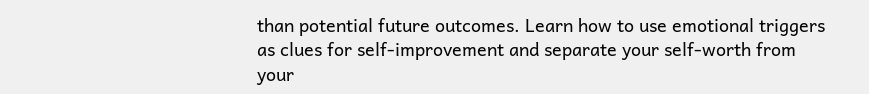than potential future outcomes. Learn how to use emotional triggers as clues for self-improvement and separate your self-worth from your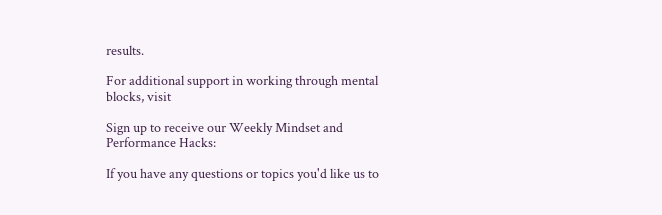results.

For additional support in working through mental blocks, visit

Sign up to receive our Weekly Mindset and Performance Hacks:

If you have any questions or topics you'd like us to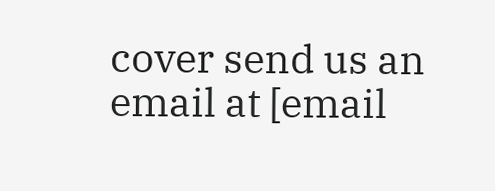cover send us an email at [email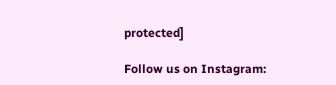protected]

Follow us on Instagram: